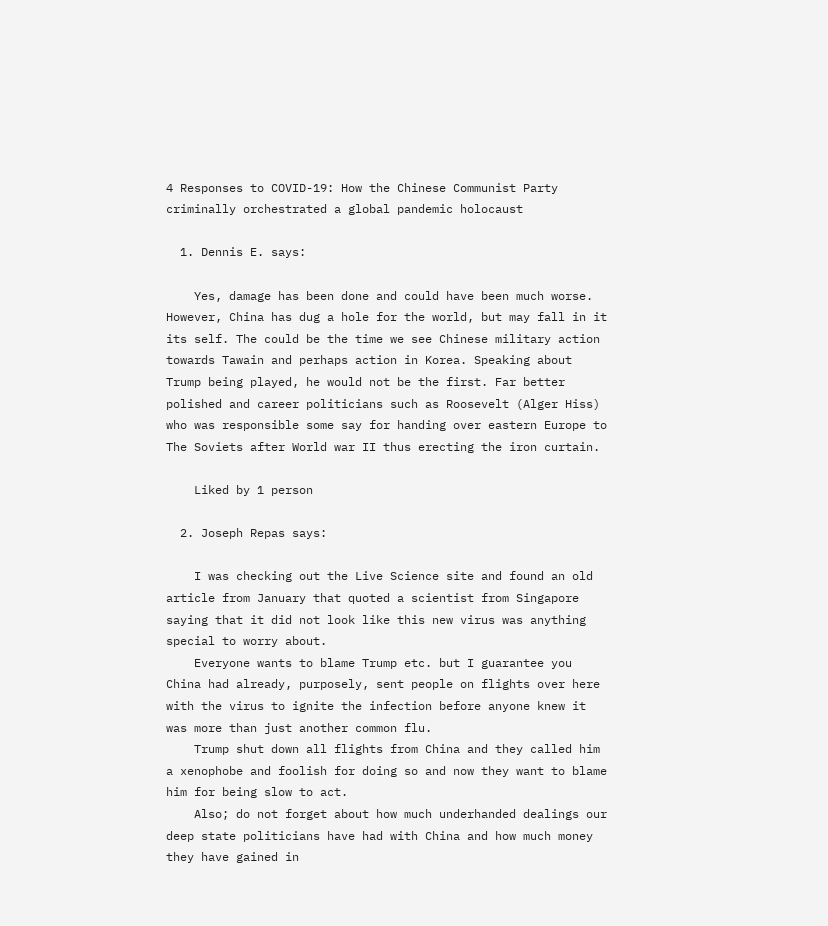4 Responses to COVID-19: How the Chinese Communist Party criminally orchestrated a global pandemic holocaust

  1. Dennis E. says:

    Yes, damage has been done and could have been much worse. However, China has dug a hole for the world, but may fall in it its self. The could be the time we see Chinese military action towards Tawain and perhaps action in Korea. Speaking about Trump being played, he would not be the first. Far better polished and career politicians such as Roosevelt (Alger Hiss) who was responsible some say for handing over eastern Europe to The Soviets after World war II thus erecting the iron curtain.

    Liked by 1 person

  2. Joseph Repas says:

    I was checking out the Live Science site and found an old article from January that quoted a scientist from Singapore saying that it did not look like this new virus was anything special to worry about.
    Everyone wants to blame Trump etc. but I guarantee you China had already, purposely, sent people on flights over here with the virus to ignite the infection before anyone knew it was more than just another common flu.
    Trump shut down all flights from China and they called him a xenophobe and foolish for doing so and now they want to blame him for being slow to act.
    Also; do not forget about how much underhanded dealings our deep state politicians have had with China and how much money they have gained in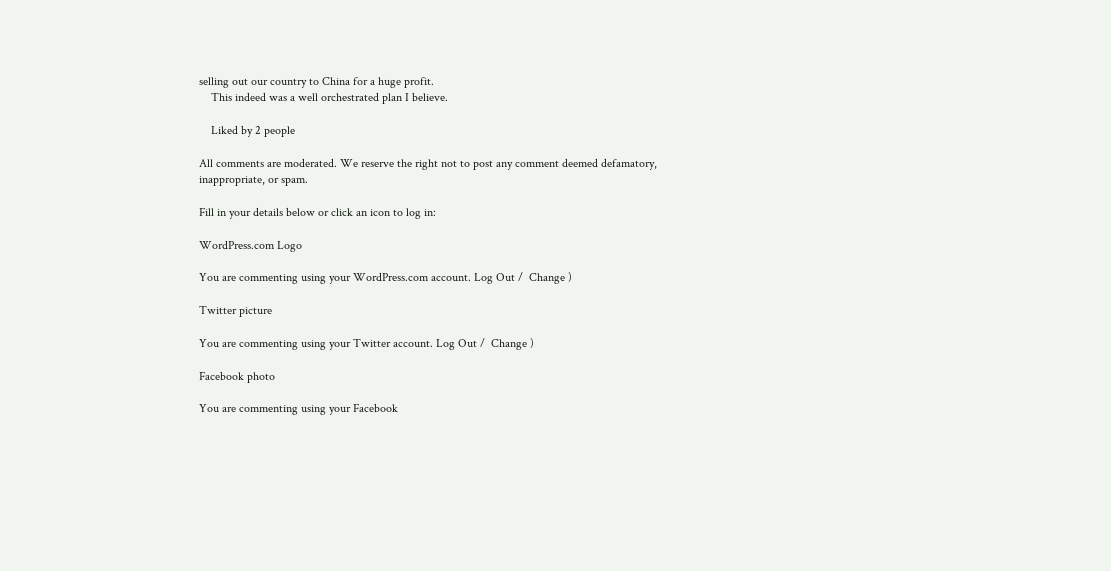selling out our country to China for a huge profit.
    This indeed was a well orchestrated plan I believe.

    Liked by 2 people

All comments are moderated. We reserve the right not to post any comment deemed defamatory, inappropriate, or spam.

Fill in your details below or click an icon to log in:

WordPress.com Logo

You are commenting using your WordPress.com account. Log Out /  Change )

Twitter picture

You are commenting using your Twitter account. Log Out /  Change )

Facebook photo

You are commenting using your Facebook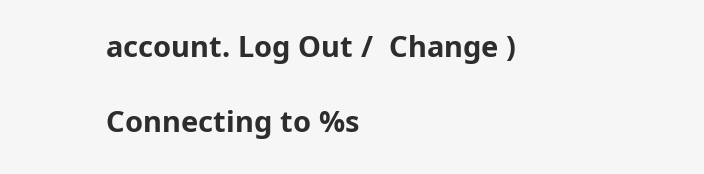account. Log Out /  Change )

Connecting to %s